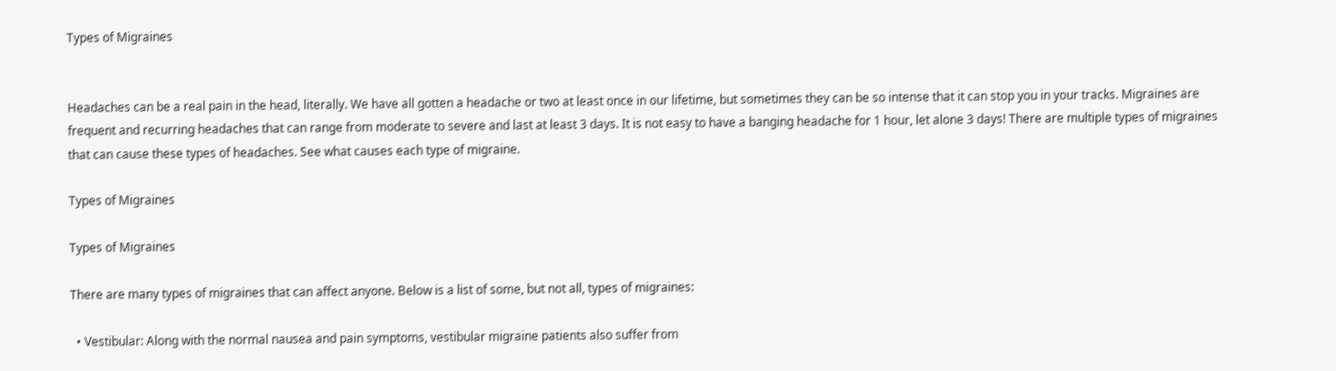Types of Migraines


Headaches can be a real pain in the head, literally. We have all gotten a headache or two at least once in our lifetime, but sometimes they can be so intense that it can stop you in your tracks. Migraines are frequent and recurring headaches that can range from moderate to severe and last at least 3 days. It is not easy to have a banging headache for 1 hour, let alone 3 days! There are multiple types of migraines that can cause these types of headaches. See what causes each type of migraine.

Types of Migraines

Types of Migraines

There are many types of migraines that can affect anyone. Below is a list of some, but not all, types of migraines:

  • Vestibular: Along with the normal nausea and pain symptoms, vestibular migraine patients also suffer from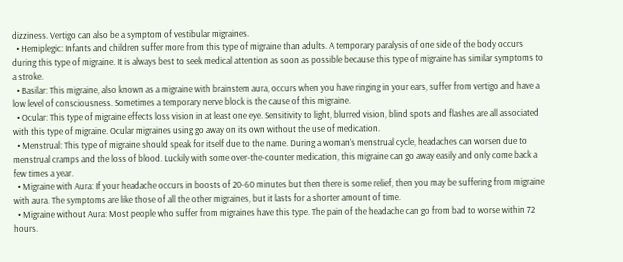dizziness. Vertigo can also be a symptom of vestibular migraines.
  • Hemiplegic: Infants and children suffer more from this type of migraine than adults. A temporary paralysis of one side of the body occurs during this type of migraine. It is always best to seek medical attention as soon as possible because this type of migraine has similar symptoms to a stroke.
  • Basilar: This migraine, also known as a migraine with brainstem aura, occurs when you have ringing in your ears, suffer from vertigo and have a low level of consciousness. Sometimes a temporary nerve block is the cause of this migraine.
  • Ocular: This type of migraine effects loss vision in at least one eye. Sensitivity to light, blurred vision, blind spots and flashes are all associated with this type of migraine. Ocular migraines using go away on its own without the use of medication.
  • Menstrual: This type of migraine should speak for itself due to the name. During a woman’s menstrual cycle, headaches can worsen due to menstrual cramps and the loss of blood. Luckily with some over-the-counter medication, this migraine can go away easily and only come back a few times a year.
  • Migraine with Aura: If your headache occurs in boosts of 20-60 minutes but then there is some relief, then you may be suffering from migraine with aura. The symptoms are like those of all the other migraines, but it lasts for a shorter amount of time.
  • Migraine without Aura: Most people who suffer from migraines have this type. The pain of the headache can go from bad to worse within 72 hours.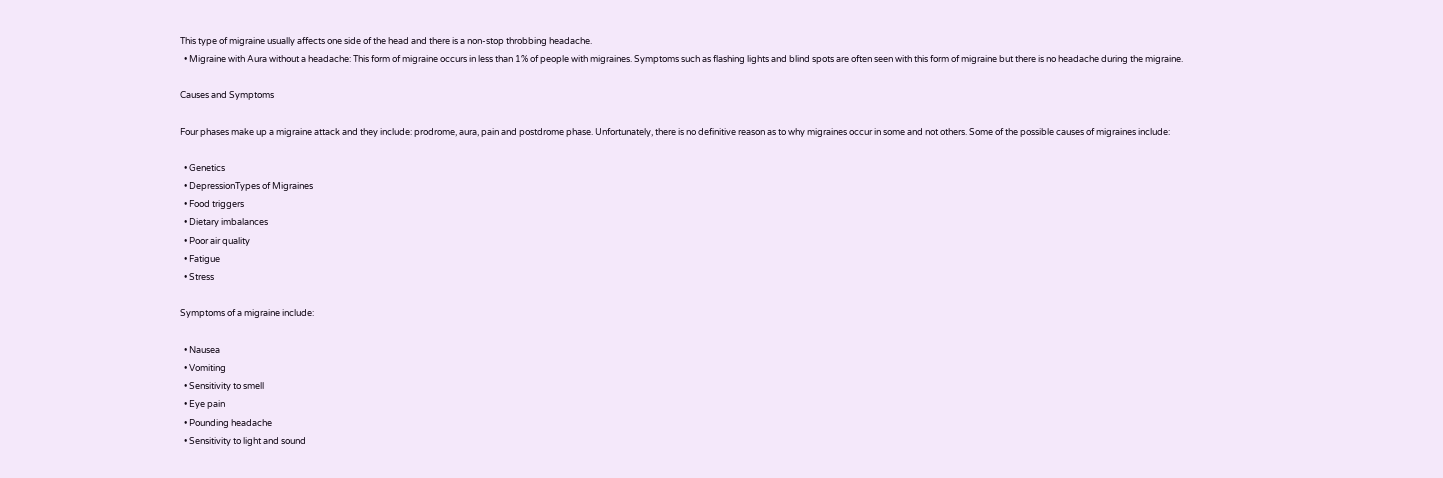This type of migraine usually affects one side of the head and there is a non-stop throbbing headache.
  • Migraine with Aura without a headache: This form of migraine occurs in less than 1% of people with migraines. Symptoms such as flashing lights and blind spots are often seen with this form of migraine but there is no headache during the migraine.

Causes and Symptoms

Four phases make up a migraine attack and they include: prodrome, aura, pain and postdrome phase. Unfortunately, there is no definitive reason as to why migraines occur in some and not others. Some of the possible causes of migraines include:

  • Genetics
  • DepressionTypes of Migraines
  • Food triggers
  • Dietary imbalances
  • Poor air quality
  • Fatigue
  • Stress

Symptoms of a migraine include:

  • Nausea
  • Vomiting
  • Sensitivity to smell
  • Eye pain
  • Pounding headache
  • Sensitivity to light and sound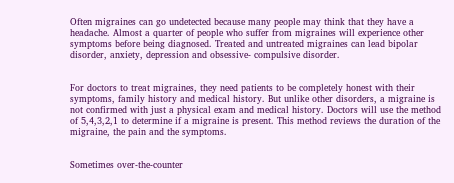Often migraines can go undetected because many people may think that they have a headache. Almost a quarter of people who suffer from migraines will experience other symptoms before being diagnosed. Treated and untreated migraines can lead bipolar disorder, anxiety, depression and obsessive- compulsive disorder.


For doctors to treat migraines, they need patients to be completely honest with their symptoms, family history and medical history. But unlike other disorders, a migraine is not confirmed with just a physical exam and medical history. Doctors will use the method of 5,4,3,2,1 to determine if a migraine is present. This method reviews the duration of the migraine, the pain and the symptoms.


Sometimes over-the-counter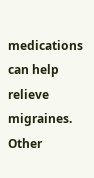medications can help relieve migraines. Other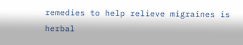remedies to help relieve migraines is herbal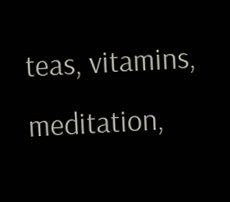teas, vitamins, meditation,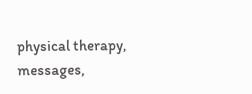physical therapy, messages,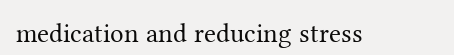medication and reducing stress